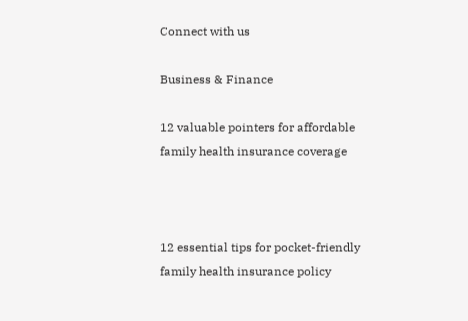Connect with us

Business & Finance

12 valuable pointers for affordable family health insurance coverage



12 essential tips for pocket-friendly family health insurance policy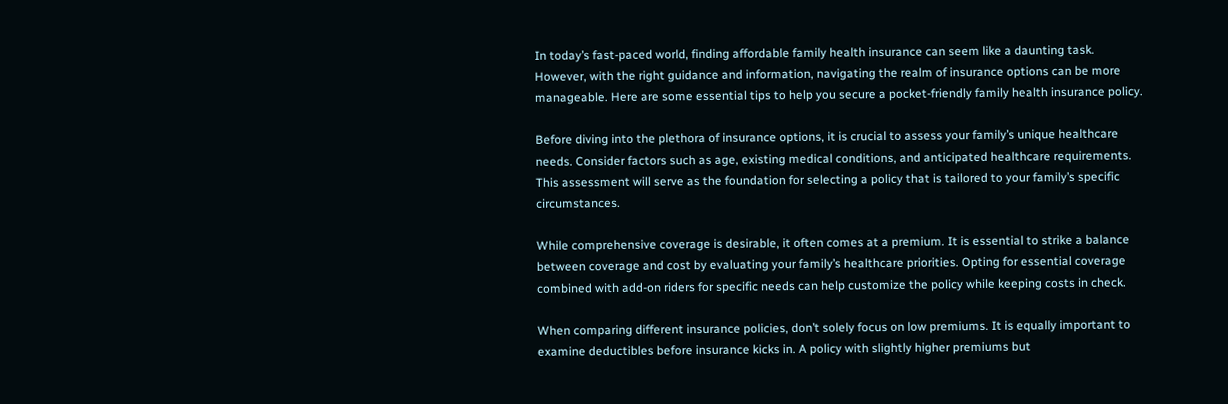In today’s fast-paced world, finding affordable family health insurance can seem like a daunting task. However, with the right guidance and information, navigating the realm of insurance options can be more manageable. Here are some essential tips to help you secure a pocket-friendly family health insurance policy.

Before diving into the plethora of insurance options, it is crucial to assess your family’s unique healthcare needs. Consider factors such as age, existing medical conditions, and anticipated healthcare requirements. This assessment will serve as the foundation for selecting a policy that is tailored to your family’s specific circumstances.

While comprehensive coverage is desirable, it often comes at a premium. It is essential to strike a balance between coverage and cost by evaluating your family’s healthcare priorities. Opting for essential coverage combined with add-on riders for specific needs can help customize the policy while keeping costs in check.

When comparing different insurance policies, don’t solely focus on low premiums. It is equally important to examine deductibles before insurance kicks in. A policy with slightly higher premiums but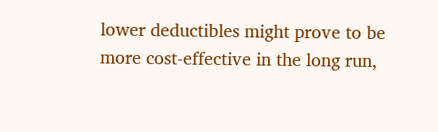lower deductibles might prove to be more cost-effective in the long run,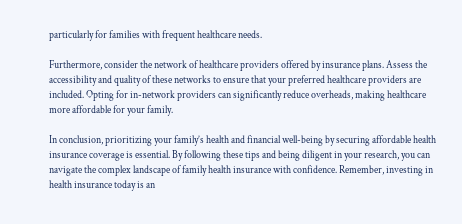particularly for families with frequent healthcare needs.

Furthermore, consider the network of healthcare providers offered by insurance plans. Assess the accessibility and quality of these networks to ensure that your preferred healthcare providers are included. Opting for in-network providers can significantly reduce overheads, making healthcare more affordable for your family.

In conclusion, prioritizing your family’s health and financial well-being by securing affordable health insurance coverage is essential. By following these tips and being diligent in your research, you can navigate the complex landscape of family health insurance with confidence. Remember, investing in health insurance today is an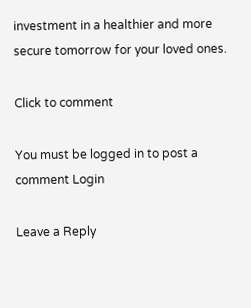investment in a healthier and more secure tomorrow for your loved ones.

Click to comment

You must be logged in to post a comment Login

Leave a Reply